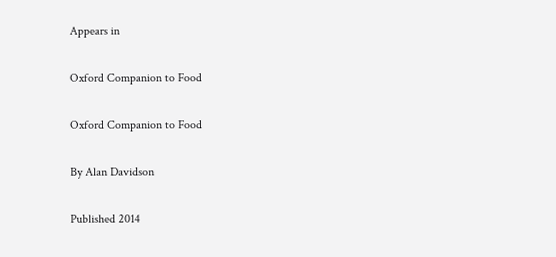Appears in

Oxford Companion to Food

Oxford Companion to Food

By Alan Davidson

Published 2014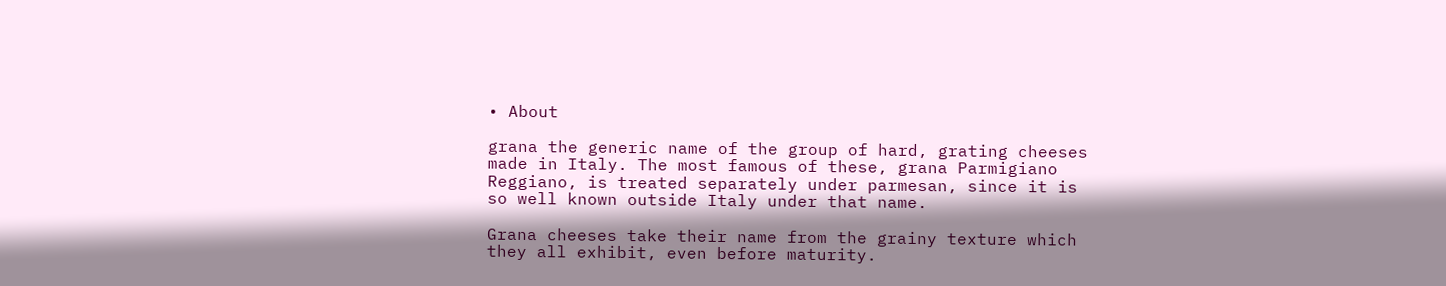• About

grana the generic name of the group of hard, grating cheeses made in Italy. The most famous of these, grana Parmigiano Reggiano, is treated separately under parmesan, since it is so well known outside Italy under that name.

Grana cheeses take their name from the grainy texture which they all exhibit, even before maturity.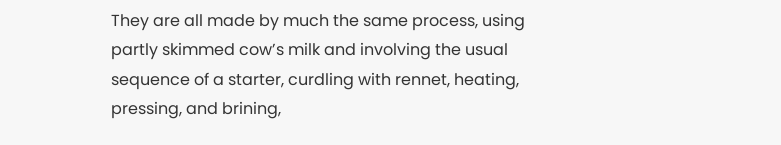They are all made by much the same process, using partly skimmed cow’s milk and involving the usual sequence of a starter, curdling with rennet, heating, pressing, and brining,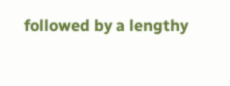followed by a lengthy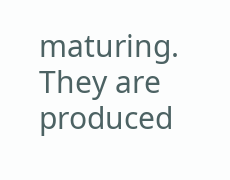maturing. They are produced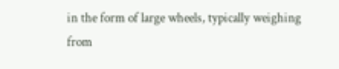in the form of large wheels, typically weighing from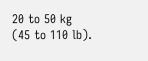20 to 50 kg (45 to 110 lb).